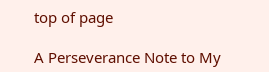top of page

A Perseverance Note to My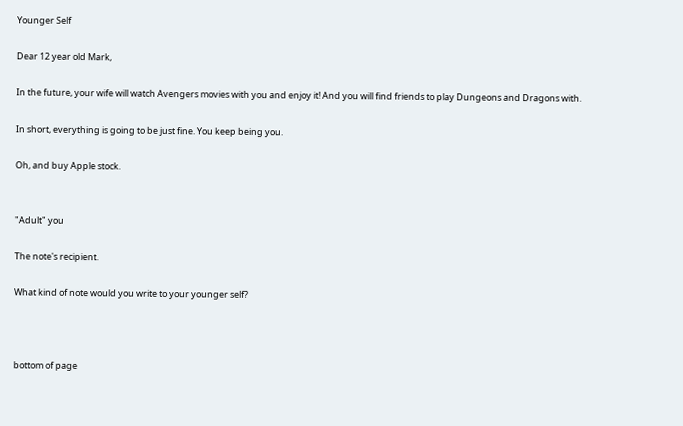Younger Self

Dear 12 year old Mark,

In the future, your wife will watch Avengers movies with you and enjoy it! And you will find friends to play Dungeons and Dragons with.

In short, everything is going to be just fine. You keep being you.

Oh, and buy Apple stock.


"Adult" you

The note's recipient.

What kind of note would you write to your younger self?



bottom of page